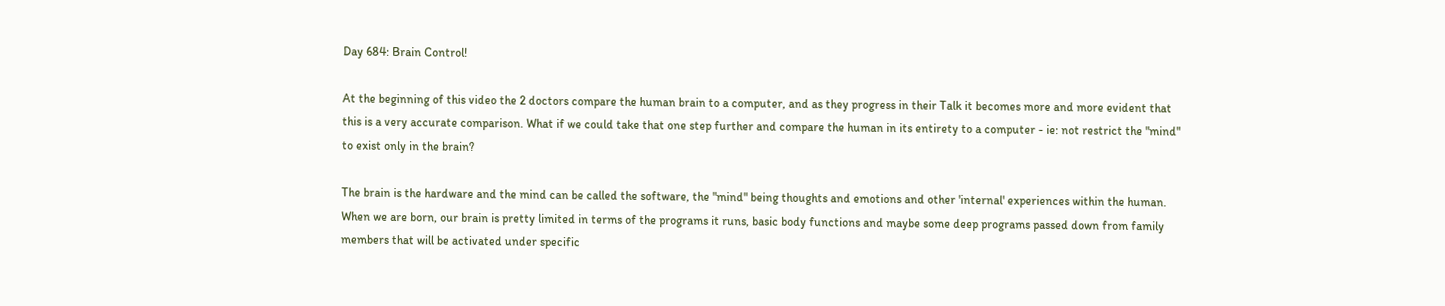Day 684: Brain Control!

At the beginning of this video the 2 doctors compare the human brain to a computer, and as they progress in their Talk it becomes more and more evident that this is a very accurate comparison. What if we could take that one step further and compare the human in its entirety to a computer - ie: not restrict the "mind" to exist only in the brain?

The brain is the hardware and the mind can be called the software, the "mind" being thoughts and emotions and other 'internal' experiences within the human. When we are born, our brain is pretty limited in terms of the programs it runs, basic body functions and maybe some deep programs passed down from family members that will be activated under specific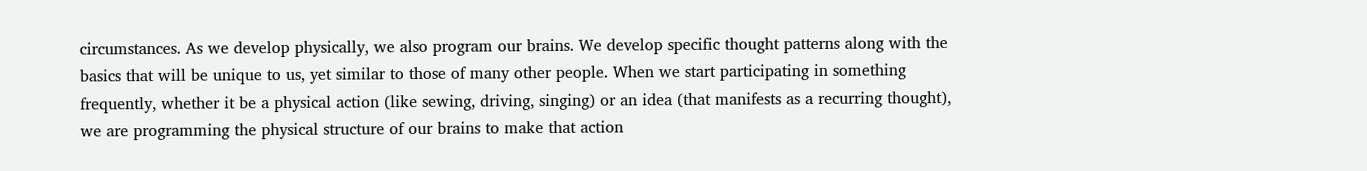circumstances. As we develop physically, we also program our brains. We develop specific thought patterns along with the basics that will be unique to us, yet similar to those of many other people. When we start participating in something frequently, whether it be a physical action (like sewing, driving, singing) or an idea (that manifests as a recurring thought), we are programming the physical structure of our brains to make that action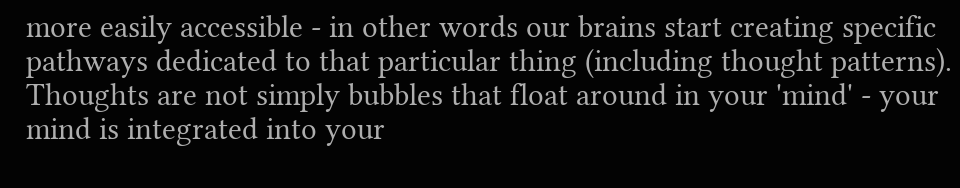more easily accessible - in other words our brains start creating specific pathways dedicated to that particular thing (including thought patterns). Thoughts are not simply bubbles that float around in your 'mind' - your mind is integrated into your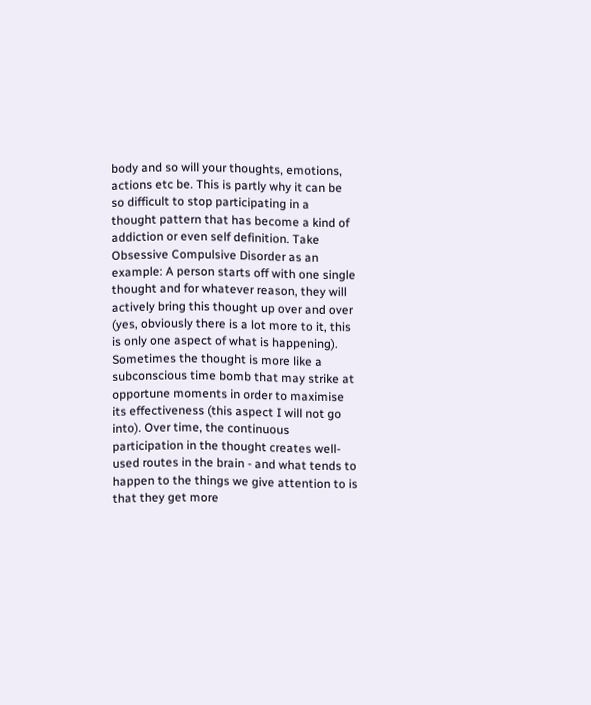body and so will your thoughts, emotions, actions etc be. This is partly why it can be so difficult to stop participating in a thought pattern that has become a kind of addiction or even self definition. Take Obsessive Compulsive Disorder as an example: A person starts off with one single thought and for whatever reason, they will actively bring this thought up over and over (yes, obviously there is a lot more to it, this is only one aspect of what is happening). Sometimes the thought is more like a subconscious time bomb that may strike at opportune moments in order to maximise its effectiveness (this aspect I will not go into). Over time, the continuous participation in the thought creates well-used routes in the brain - and what tends to happen to the things we give attention to is that they get more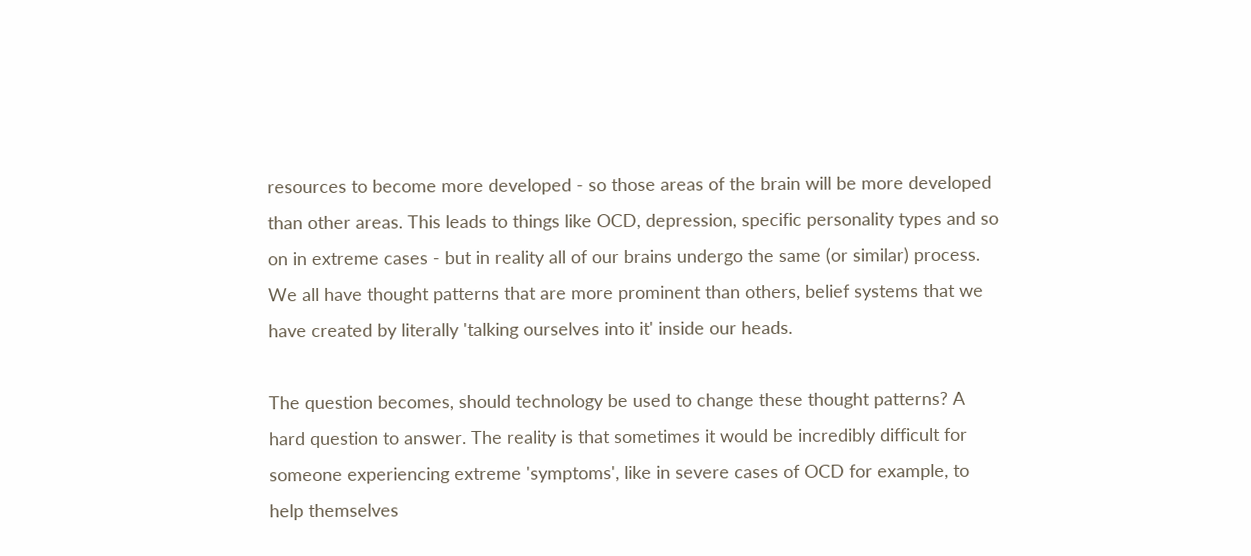resources to become more developed - so those areas of the brain will be more developed than other areas. This leads to things like OCD, depression, specific personality types and so on in extreme cases - but in reality all of our brains undergo the same (or similar) process. We all have thought patterns that are more prominent than others, belief systems that we have created by literally 'talking ourselves into it' inside our heads.

The question becomes, should technology be used to change these thought patterns? A hard question to answer. The reality is that sometimes it would be incredibly difficult for someone experiencing extreme 'symptoms', like in severe cases of OCD for example, to help themselves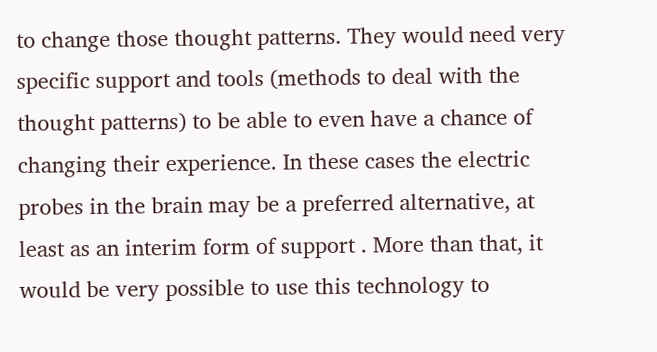to change those thought patterns. They would need very specific support and tools (methods to deal with the thought patterns) to be able to even have a chance of changing their experience. In these cases the electric probes in the brain may be a preferred alternative, at least as an interim form of support . More than that, it would be very possible to use this technology to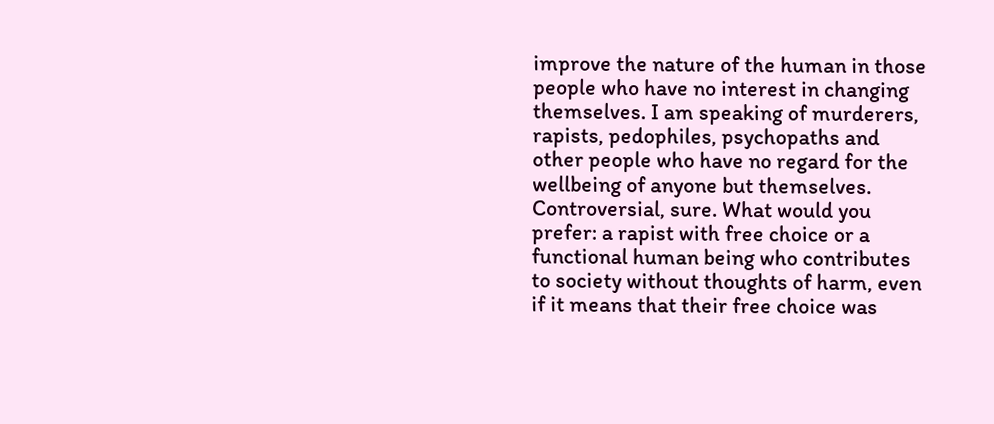improve the nature of the human in those people who have no interest in changing themselves. I am speaking of murderers, rapists, pedophiles, psychopaths and other people who have no regard for the wellbeing of anyone but themselves. Controversial, sure. What would you prefer: a rapist with free choice or a functional human being who contributes to society without thoughts of harm, even if it means that their free choice was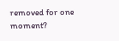removed for one moment?